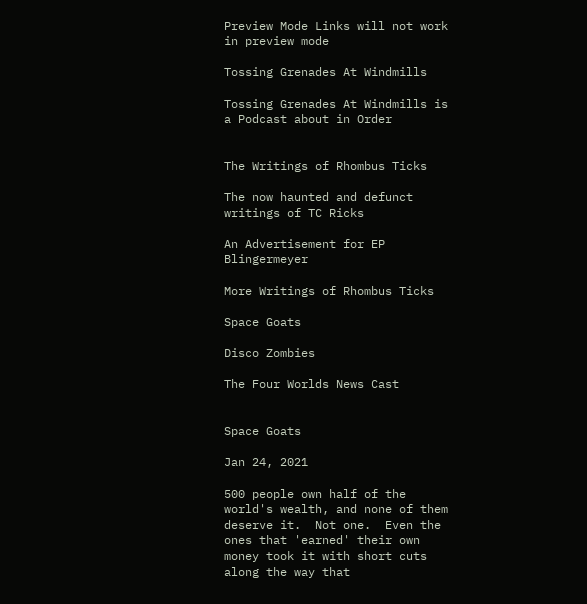Preview Mode Links will not work in preview mode

Tossing Grenades At Windmills

Tossing Grenades At Windmills is a Podcast about in Order


The Writings of Rhombus Ticks

The now haunted and defunct writings of TC Ricks

An Advertisement for EP Blingermeyer

More Writings of Rhombus Ticks

Space Goats

Disco Zombies

The Four Worlds News Cast


Space Goats

Jan 24, 2021

500 people own half of the world's wealth, and none of them deserve it.  Not one.  Even the ones that 'earned' their own money took it with short cuts along the way that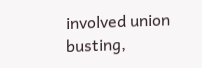involved union busting,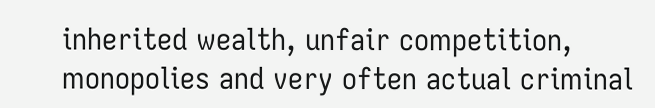inherited wealth, unfair competition, monopolies and very often actual criminal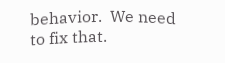behavior.  We need to fix that.